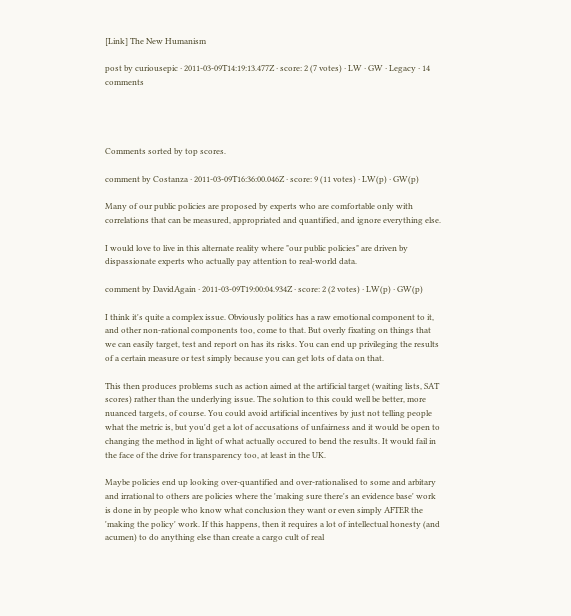[Link] The New Humanism

post by curiousepic · 2011-03-09T14:19:13.477Z · score: 2 (7 votes) · LW · GW · Legacy · 14 comments




Comments sorted by top scores.

comment by Costanza · 2011-03-09T16:36:00.046Z · score: 9 (11 votes) · LW(p) · GW(p)

Many of our public policies are proposed by experts who are comfortable only with correlations that can be measured, appropriated and quantified, and ignore everything else.

I would love to live in this alternate reality where "our public policies" are driven by dispassionate experts who actually pay attention to real-world data.

comment by DavidAgain · 2011-03-09T19:00:04.934Z · score: 2 (2 votes) · LW(p) · GW(p)

I think it's quite a complex issue. Obviously politics has a raw emotional component to it, and other non-rational components too, come to that. But overly fixating on things that we can easily target, test and report on has its risks. You can end up privileging the results of a certain measure or test simply because you can get lots of data on that.

This then produces problems such as action aimed at the artificial target (waiting lists, SAT scores) rather than the underlying issue. The solution to this could well be better, more nuanced targets, of course. You could avoid artificial incentives by just not telling people what the metric is, but you'd get a lot of accusations of unfairness and it would be open to changing the method in light of what actually occured to bend the results. It would fail in the face of the drive for transparency too, at least in the UK.

Maybe policies end up looking over-quantified and over-rationalised to some and arbitary and irrational to others are policies where the 'making sure there's an evidence base' work is done in by people who know what conclusion they want or even simply AFTER the 'making the policy' work. If this happens, then it requires a lot of intellectual honesty (and acumen) to do anything else than create a cargo cult of real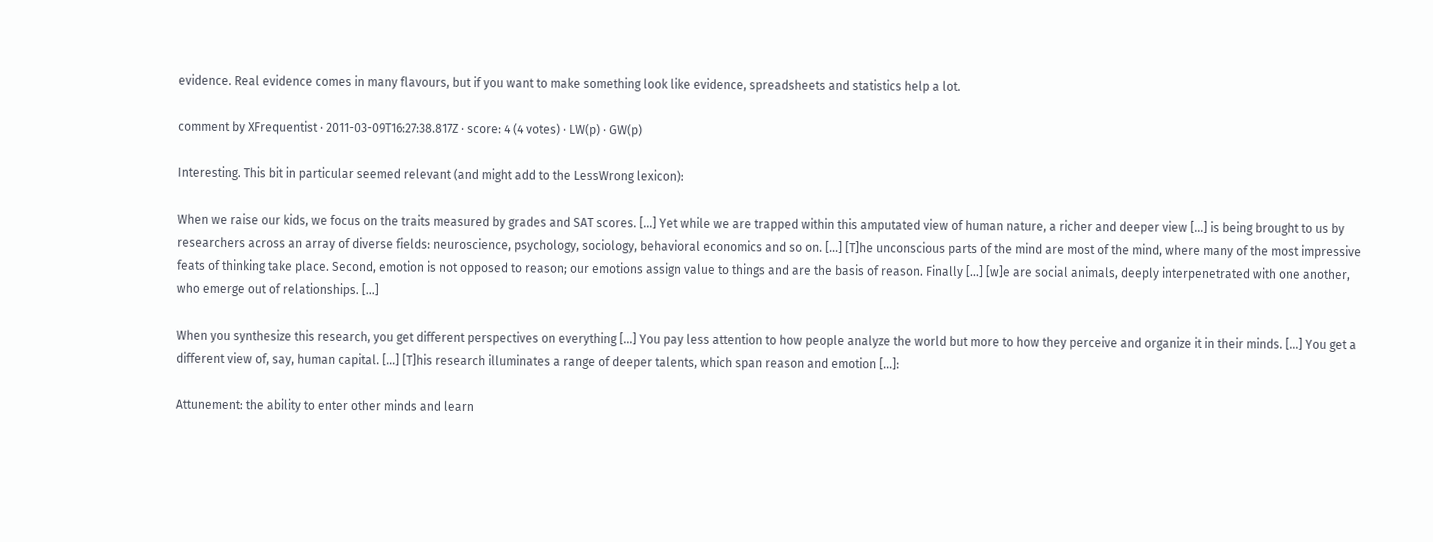evidence. Real evidence comes in many flavours, but if you want to make something look like evidence, spreadsheets and statistics help a lot.

comment by XFrequentist · 2011-03-09T16:27:38.817Z · score: 4 (4 votes) · LW(p) · GW(p)

Interesting. This bit in particular seemed relevant (and might add to the LessWrong lexicon):

When we raise our kids, we focus on the traits measured by grades and SAT scores. [...] Yet while we are trapped within this amputated view of human nature, a richer and deeper view [...] is being brought to us by researchers across an array of diverse fields: neuroscience, psychology, sociology, behavioral economics and so on. [...] [T]he unconscious parts of the mind are most of the mind, where many of the most impressive feats of thinking take place. Second, emotion is not opposed to reason; our emotions assign value to things and are the basis of reason. Finally [...] [w]e are social animals, deeply interpenetrated with one another, who emerge out of relationships. [...]

When you synthesize this research, you get different perspectives on everything [...] You pay less attention to how people analyze the world but more to how they perceive and organize it in their minds. [...] You get a different view of, say, human capital. [...] [T]his research illuminates a range of deeper talents, which span reason and emotion [...]:

Attunement: the ability to enter other minds and learn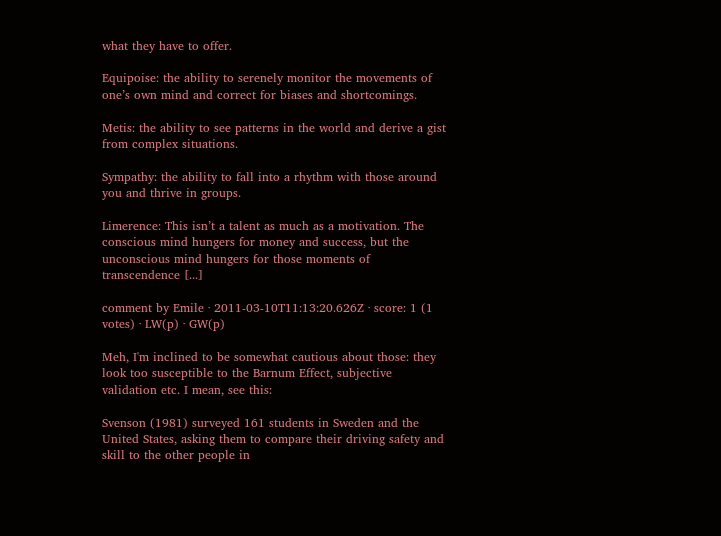what they have to offer.

Equipoise: the ability to serenely monitor the movements of one’s own mind and correct for biases and shortcomings.

Metis: the ability to see patterns in the world and derive a gist from complex situations.

Sympathy: the ability to fall into a rhythm with those around you and thrive in groups.

Limerence: This isn’t a talent as much as a motivation. The conscious mind hungers for money and success, but the unconscious mind hungers for those moments of transcendence [...]

comment by Emile · 2011-03-10T11:13:20.626Z · score: 1 (1 votes) · LW(p) · GW(p)

Meh, I'm inclined to be somewhat cautious about those: they look too susceptible to the Barnum Effect, subjective validation etc. I mean, see this:

Svenson (1981) surveyed 161 students in Sweden and the United States, asking them to compare their driving safety and skill to the other people in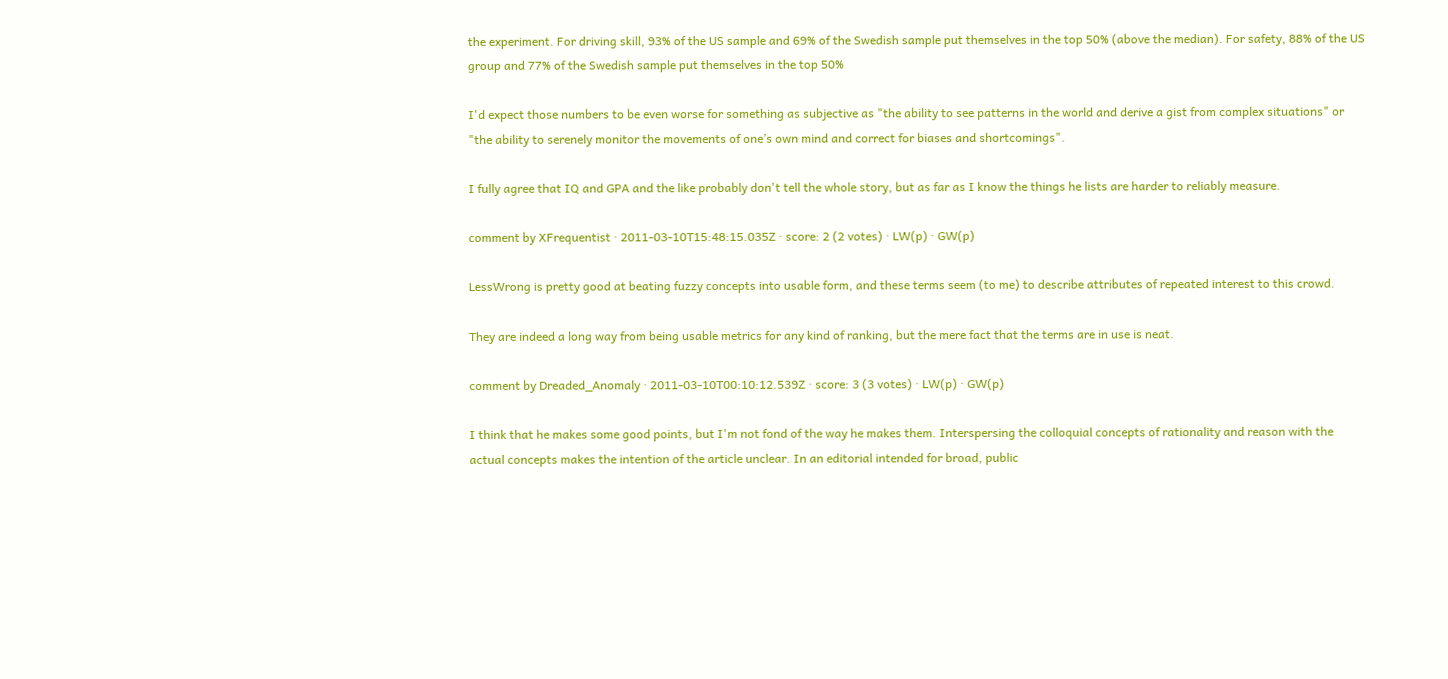the experiment. For driving skill, 93% of the US sample and 69% of the Swedish sample put themselves in the top 50% (above the median). For safety, 88% of the US group and 77% of the Swedish sample put themselves in the top 50%

I'd expect those numbers to be even worse for something as subjective as "the ability to see patterns in the world and derive a gist from complex situations" or "the ability to serenely monitor the movements of one’s own mind and correct for biases and shortcomings".

I fully agree that IQ and GPA and the like probably don't tell the whole story, but as far as I know the things he lists are harder to reliably measure.

comment by XFrequentist · 2011-03-10T15:48:15.035Z · score: 2 (2 votes) · LW(p) · GW(p)

LessWrong is pretty good at beating fuzzy concepts into usable form, and these terms seem (to me) to describe attributes of repeated interest to this crowd.

They are indeed a long way from being usable metrics for any kind of ranking, but the mere fact that the terms are in use is neat.

comment by Dreaded_Anomaly · 2011-03-10T00:10:12.539Z · score: 3 (3 votes) · LW(p) · GW(p)

I think that he makes some good points, but I'm not fond of the way he makes them. Interspersing the colloquial concepts of rationality and reason with the actual concepts makes the intention of the article unclear. In an editorial intended for broad, public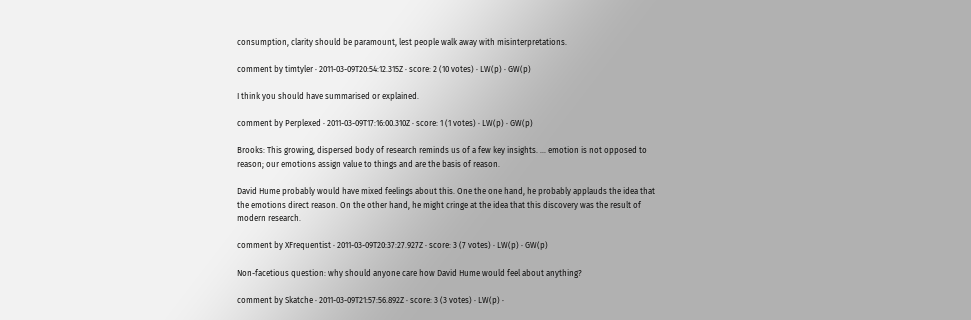consumption, clarity should be paramount, lest people walk away with misinterpretations.

comment by timtyler · 2011-03-09T20:54:12.315Z · score: 2 (10 votes) · LW(p) · GW(p)

I think you should have summarised or explained.

comment by Perplexed · 2011-03-09T17:16:00.310Z · score: 1 (1 votes) · LW(p) · GW(p)

Brooks: This growing, dispersed body of research reminds us of a few key insights. ... emotion is not opposed to reason; our emotions assign value to things and are the basis of reason.

David Hume probably would have mixed feelings about this. One the one hand, he probably applauds the idea that the emotions direct reason. On the other hand, he might cringe at the idea that this discovery was the result of modern research.

comment by XFrequentist · 2011-03-09T20:37:27.927Z · score: 3 (7 votes) · LW(p) · GW(p)

Non-facetious question: why should anyone care how David Hume would feel about anything?

comment by Skatche · 2011-03-09T21:57:56.892Z · score: 3 (3 votes) · LW(p) ·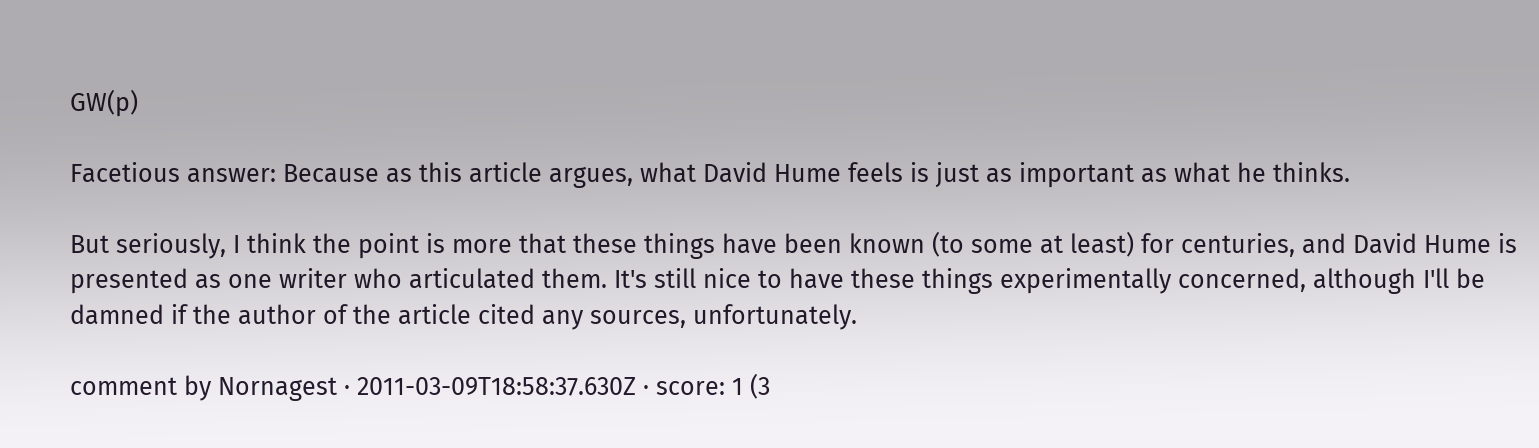GW(p)

Facetious answer: Because as this article argues, what David Hume feels is just as important as what he thinks.

But seriously, I think the point is more that these things have been known (to some at least) for centuries, and David Hume is presented as one writer who articulated them. It's still nice to have these things experimentally concerned, although I'll be damned if the author of the article cited any sources, unfortunately.

comment by Nornagest · 2011-03-09T18:58:37.630Z · score: 1 (3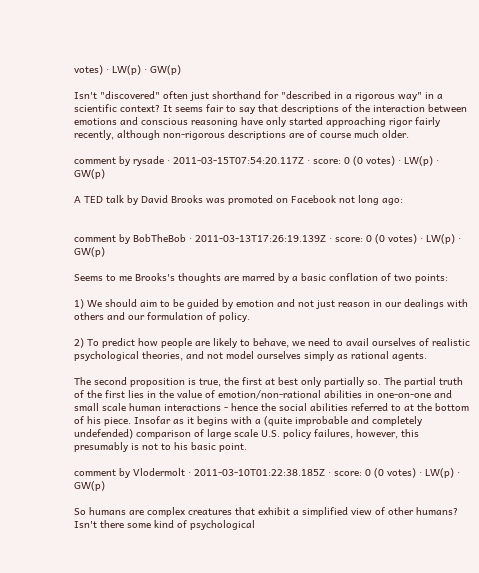votes) · LW(p) · GW(p)

Isn't "discovered" often just shorthand for "described in a rigorous way" in a scientific context? It seems fair to say that descriptions of the interaction between emotions and conscious reasoning have only started approaching rigor fairly recently, although non-rigorous descriptions are of course much older.

comment by rysade · 2011-03-15T07:54:20.117Z · score: 0 (0 votes) · LW(p) · GW(p)

A TED talk by David Brooks was promoted on Facebook not long ago:


comment by BobTheBob · 2011-03-13T17:26:19.139Z · score: 0 (0 votes) · LW(p) · GW(p)

Seems to me Brooks's thoughts are marred by a basic conflation of two points:

1) We should aim to be guided by emotion and not just reason in our dealings with others and our formulation of policy.

2) To predict how people are likely to behave, we need to avail ourselves of realistic psychological theories, and not model ourselves simply as rational agents.

The second proposition is true, the first at best only partially so. The partial truth of the first lies in the value of emotion/non-rational abilities in one-on-one and small scale human interactions - hence the social abilities referred to at the bottom of his piece. Insofar as it begins with a (quite improbable and completely undefended) comparison of large scale U.S. policy failures, however, this presumably is not to his basic point.

comment by Vlodermolt · 2011-03-10T01:22:38.185Z · score: 0 (0 votes) · LW(p) · GW(p)

So humans are complex creatures that exhibit a simplified view of other humans? Isn't there some kind of psychological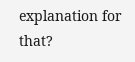explanation for that?